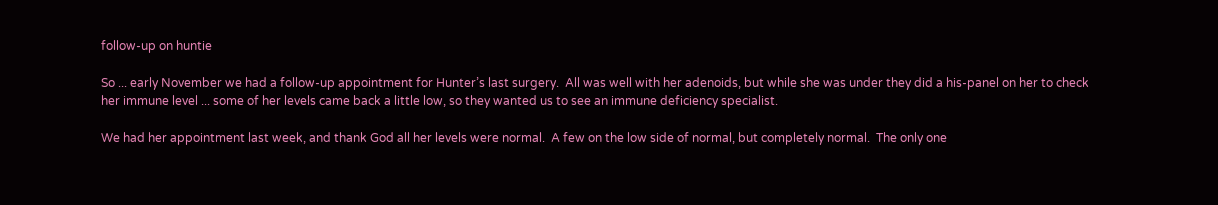follow-up on huntie

So ... early November we had a follow-up appointment for Hunter’s last surgery.  All was well with her adenoids, but while she was under they did a his-panel on her to check her immune level ... some of her levels came back a little low, so they wanted us to see an immune deficiency specialist.

We had her appointment last week, and thank God all her levels were normal.  A few on the low side of normal, but completely normal.  The only one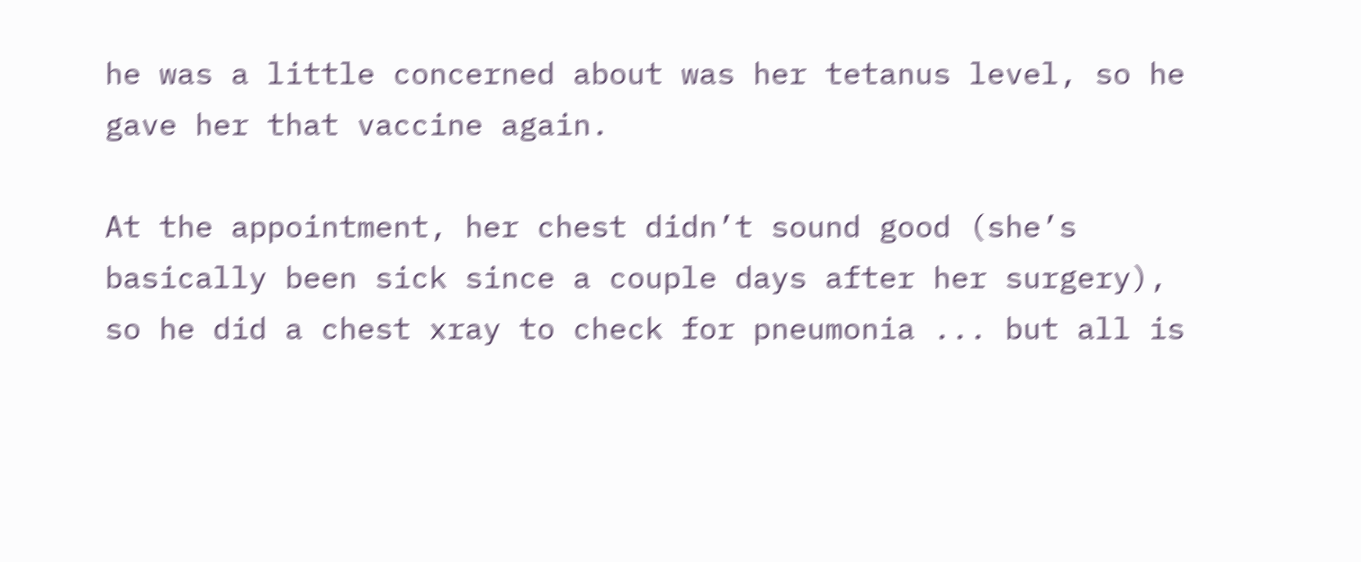he was a little concerned about was her tetanus level, so he gave her that vaccine again.

At the appointment, her chest didn’t sound good (she’s basically been sick since a couple days after her surgery), so he did a chest xray to check for pneumonia ... but all is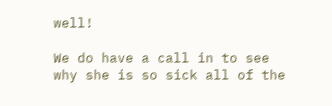well!

We do have a call in to see why she is so sick all of the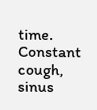time.  Constant cough, sinus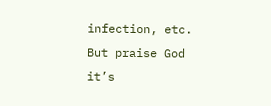infection, etc.  But praise God it’s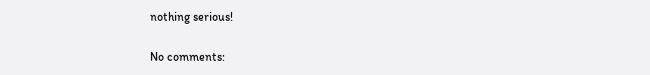nothing serious!

No comments: